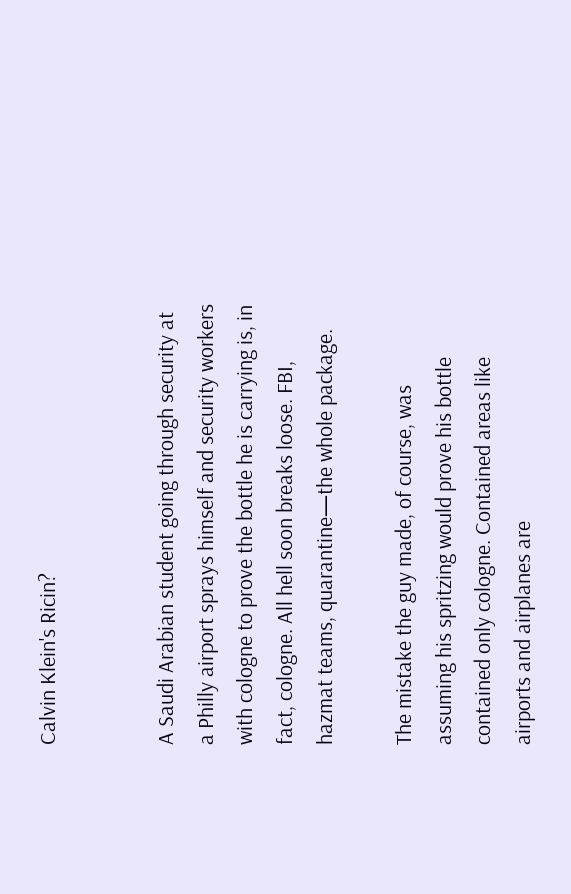Calvin Klein's Ricin?


A Saudi Arabian student going through security at a Philly airport sprays himself and security workers with cologne to prove the bottle he is carrying is, in fact, cologne. All hell soon breaks loose. FBI, hazmat teams, quarantine—the whole package.

The mistake the guy made, of course, was assuming his spritzing would prove his bottle contained only cologne. Contained areas like airports and airplanes are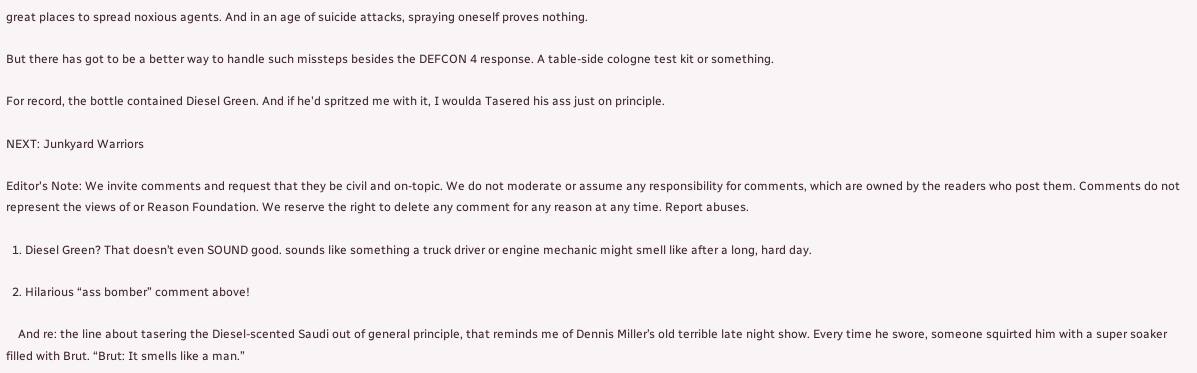great places to spread noxious agents. And in an age of suicide attacks, spraying oneself proves nothing.

But there has got to be a better way to handle such missteps besides the DEFCON 4 response. A table-side cologne test kit or something.

For record, the bottle contained Diesel Green. And if he'd spritzed me with it, I woulda Tasered his ass just on principle.

NEXT: Junkyard Warriors

Editor's Note: We invite comments and request that they be civil and on-topic. We do not moderate or assume any responsibility for comments, which are owned by the readers who post them. Comments do not represent the views of or Reason Foundation. We reserve the right to delete any comment for any reason at any time. Report abuses.

  1. Diesel Green? That doesn’t even SOUND good. sounds like something a truck driver or engine mechanic might smell like after a long, hard day.

  2. Hilarious “ass bomber” comment above!

    And re: the line about tasering the Diesel-scented Saudi out of general principle, that reminds me of Dennis Miller’s old terrible late night show. Every time he swore, someone squirted him with a super soaker filled with Brut. “Brut: It smells like a man.”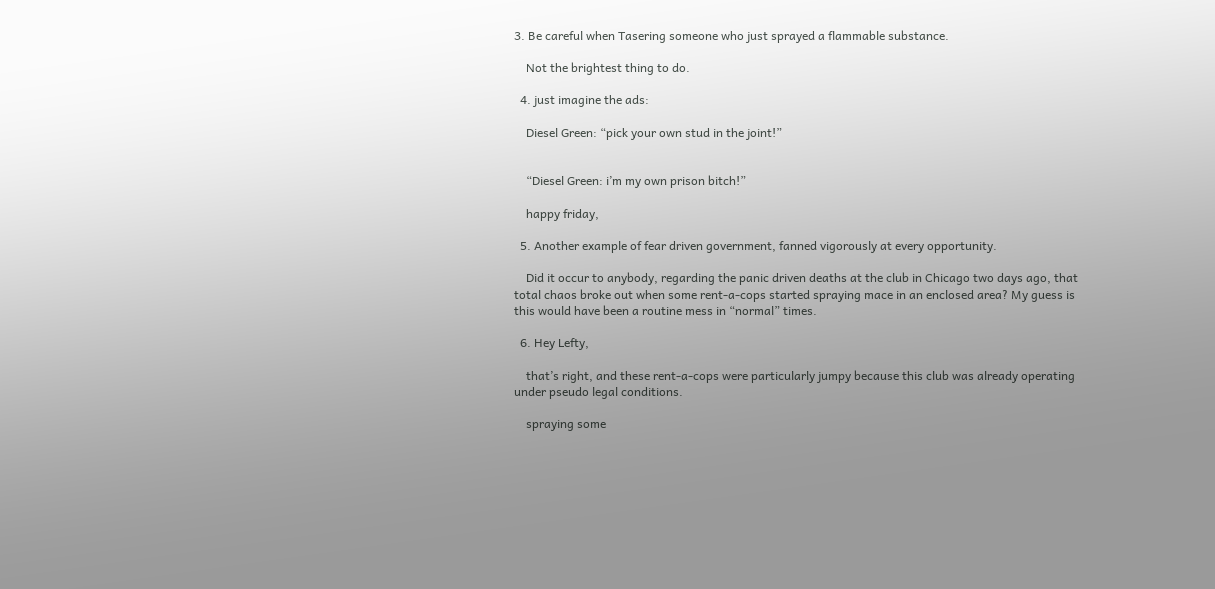3. Be careful when Tasering someone who just sprayed a flammable substance.

    Not the brightest thing to do.

  4. just imagine the ads:

    Diesel Green: “pick your own stud in the joint!”


    “Diesel Green: i’m my own prison bitch!”

    happy friday,

  5. Another example of fear driven government, fanned vigorously at every opportunity.

    Did it occur to anybody, regarding the panic driven deaths at the club in Chicago two days ago, that total chaos broke out when some rent-a-cops started spraying mace in an enclosed area? My guess is this would have been a routine mess in “normal” times.

  6. Hey Lefty,

    that’s right, and these rent-a-cops were particularly jumpy because this club was already operating under pseudo legal conditions.

    spraying some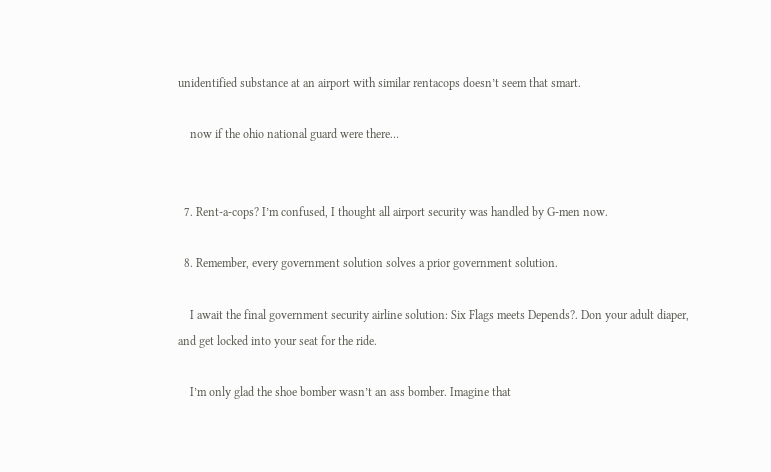unidentified substance at an airport with similar rentacops doesn’t seem that smart.

    now if the ohio national guard were there…


  7. Rent-a-cops? I’m confused, I thought all airport security was handled by G-men now.

  8. Remember, every government solution solves a prior government solution.

    I await the final government security airline solution: Six Flags meets Depends?. Don your adult diaper, and get locked into your seat for the ride.

    I’m only glad the shoe bomber wasn’t an ass bomber. Imagine that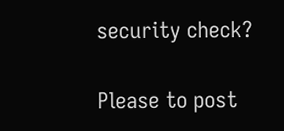security check?

Please to post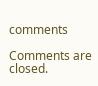comments

Comments are closed.